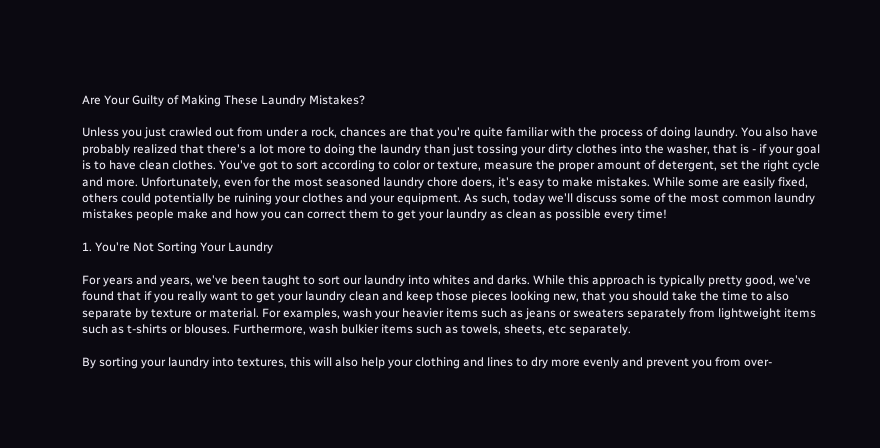Are Your Guilty of Making These Laundry Mistakes?

Unless you just crawled out from under a rock, chances are that you're quite familiar with the process of doing laundry. You also have probably realized that there's a lot more to doing the laundry than just tossing your dirty clothes into the washer, that is - if your goal is to have clean clothes. You've got to sort according to color or texture, measure the proper amount of detergent, set the right cycle and more. Unfortunately, even for the most seasoned laundry chore doers, it's easy to make mistakes. While some are easily fixed, others could potentially be ruining your clothes and your equipment. As such, today we'll discuss some of the most common laundry mistakes people make and how you can correct them to get your laundry as clean as possible every time!

1. You're Not Sorting Your Laundry

For years and years, we've been taught to sort our laundry into whites and darks. While this approach is typically pretty good, we've found that if you really want to get your laundry clean and keep those pieces looking new, that you should take the time to also separate by texture or material. For examples, wash your heavier items such as jeans or sweaters separately from lightweight items such as t-shirts or blouses. Furthermore, wash bulkier items such as towels, sheets, etc separately.

By sorting your laundry into textures, this will also help your clothing and lines to dry more evenly and prevent you from over-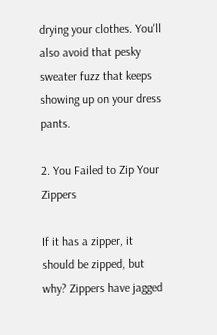drying your clothes. You'll also avoid that pesky sweater fuzz that keeps showing up on your dress pants.

2. You Failed to Zip Your Zippers

If it has a zipper, it should be zipped, but why? Zippers have jagged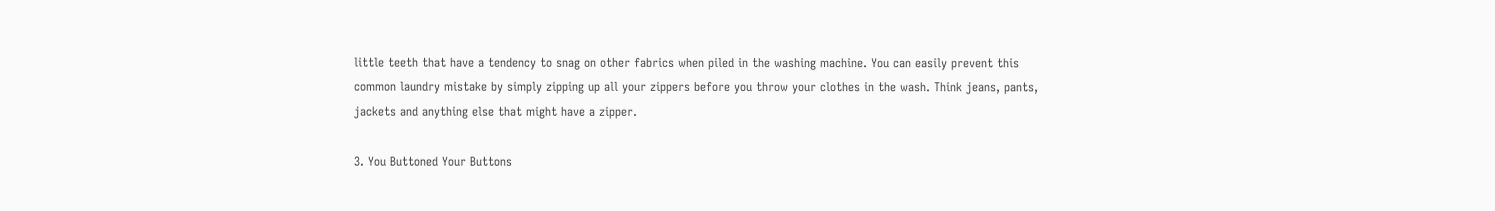little teeth that have a tendency to snag on other fabrics when piled in the washing machine. You can easily prevent this common laundry mistake by simply zipping up all your zippers before you throw your clothes in the wash. Think jeans, pants, jackets and anything else that might have a zipper.

3. You Buttoned Your Buttons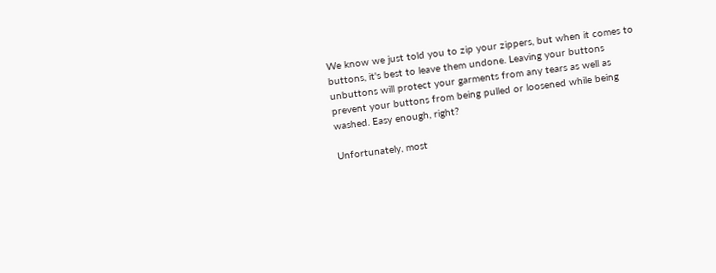We know we just told you to zip your zippers, but when it comes to buttons, it's best to leave them undone. Leaving your buttons unbuttons will protect your garments from any tears as well as prevent your buttons from being pulled or loosened while being washed. Easy enough, right?

Unfortunately, most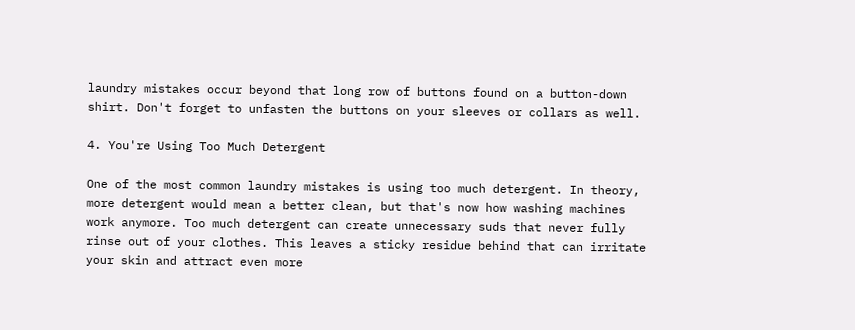laundry mistakes occur beyond that long row of buttons found on a button-down shirt. Don't forget to unfasten the buttons on your sleeves or collars as well.

4. You're Using Too Much Detergent

One of the most common laundry mistakes is using too much detergent. In theory, more detergent would mean a better clean, but that's now how washing machines work anymore. Too much detergent can create unnecessary suds that never fully rinse out of your clothes. This leaves a sticky residue behind that can irritate your skin and attract even more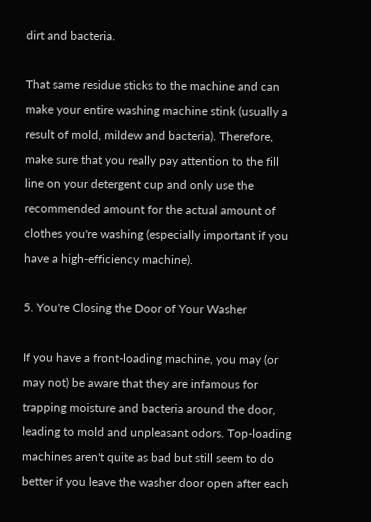dirt and bacteria.

That same residue sticks to the machine and can make your entire washing machine stink (usually a result of mold, mildew and bacteria). Therefore, make sure that you really pay attention to the fill line on your detergent cup and only use the recommended amount for the actual amount of clothes you're washing (especially important if you have a high-efficiency machine).

5. You're Closing the Door of Your Washer

If you have a front-loading machine, you may (or may not) be aware that they are infamous for trapping moisture and bacteria around the door, leading to mold and unpleasant odors. Top-loading machines aren't quite as bad but still seem to do better if you leave the washer door open after each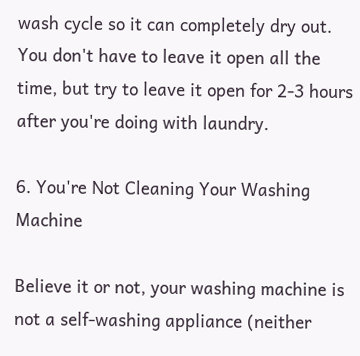wash cycle so it can completely dry out. You don't have to leave it open all the time, but try to leave it open for 2-3 hours after you're doing with laundry.

6. You're Not Cleaning Your Washing Machine

Believe it or not, your washing machine is not a self-washing appliance (neither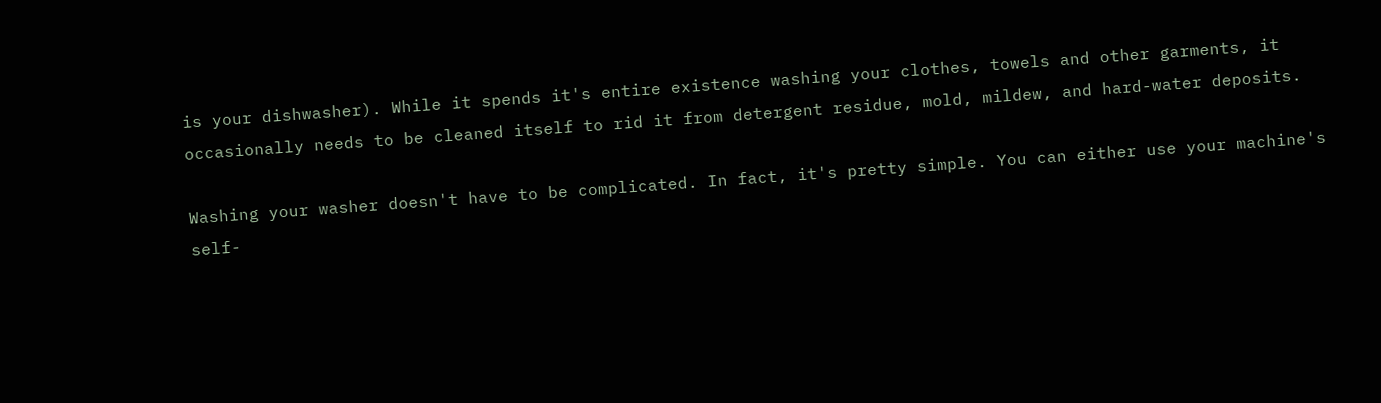is your dishwasher). While it spends it's entire existence washing your clothes, towels and other garments, it occasionally needs to be cleaned itself to rid it from detergent residue, mold, mildew, and hard-water deposits.

Washing your washer doesn't have to be complicated. In fact, it's pretty simple. You can either use your machine's self-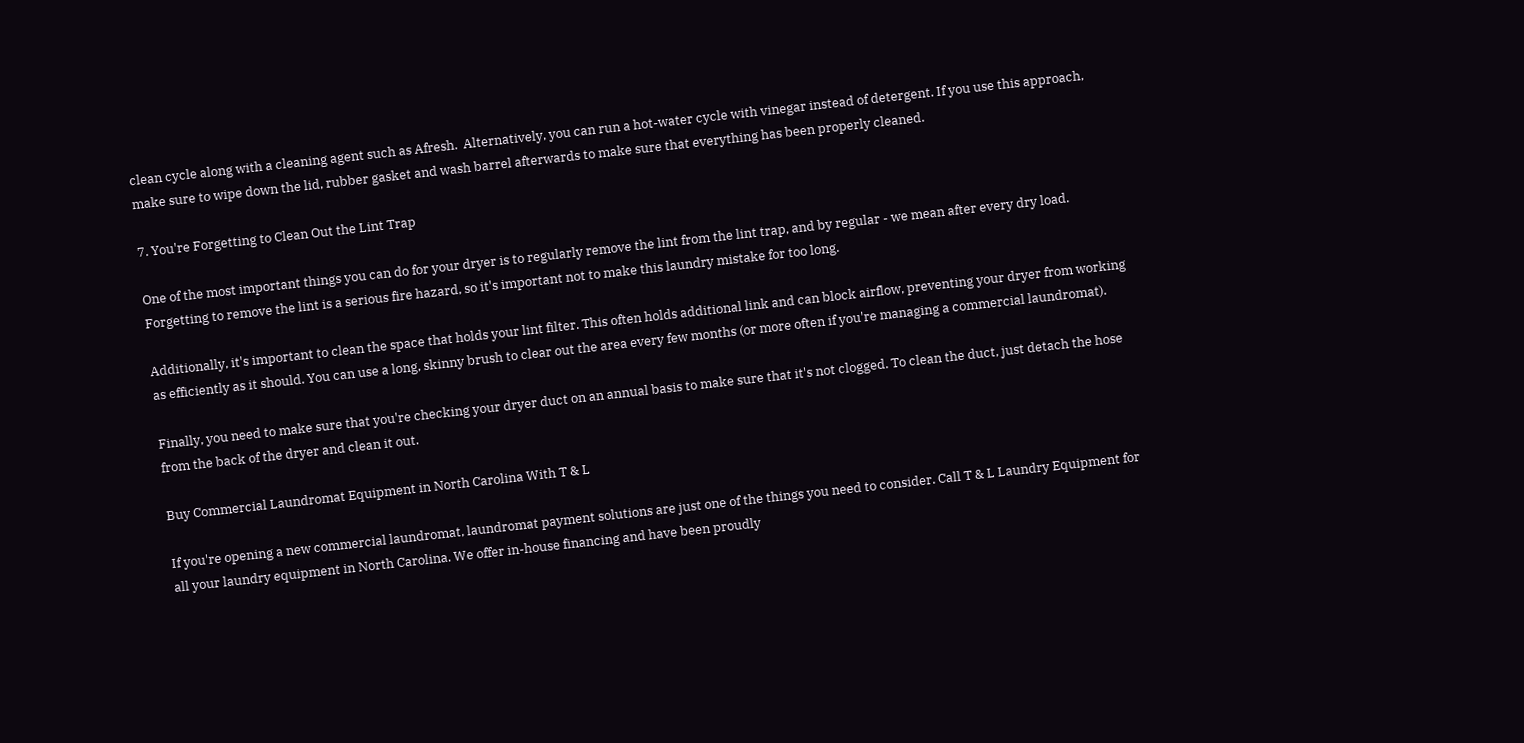clean cycle along with a cleaning agent such as Afresh.  Alternatively, you can run a hot-water cycle with vinegar instead of detergent. If you use this approach, make sure to wipe down the lid, rubber gasket and wash barrel afterwards to make sure that everything has been properly cleaned.

7. You're Forgetting to Clean Out the Lint Trap

One of the most important things you can do for your dryer is to regularly remove the lint from the lint trap, and by regular - we mean after every dry load. Forgetting to remove the lint is a serious fire hazard, so it's important not to make this laundry mistake for too long.

Additionally, it's important to clean the space that holds your lint filter. This often holds additional link and can block airflow, preventing your dryer from working as efficiently as it should. You can use a long, skinny brush to clear out the area every few months (or more often if you're managing a commercial laundromat).

Finally, you need to make sure that you're checking your dryer duct on an annual basis to make sure that it's not clogged. To clean the duct, just detach the hose from the back of the dryer and clean it out.

Buy Commercial Laundromat Equipment in North Carolina With T & L

If you're opening a new commercial laundromat, laundromat payment solutions are just one of the things you need to consider. Call T & L Laundry Equipment for all your laundry equipment in North Carolina. We offer in-house financing and have been proudly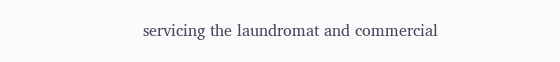servicing the laundromat and commercial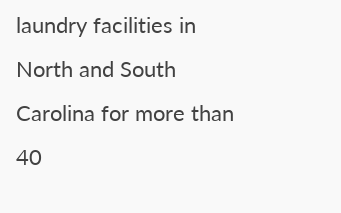laundry facilities in North and South Carolina for more than 40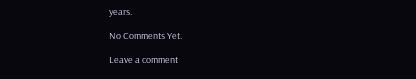years.

No Comments Yet.

Leave a comment